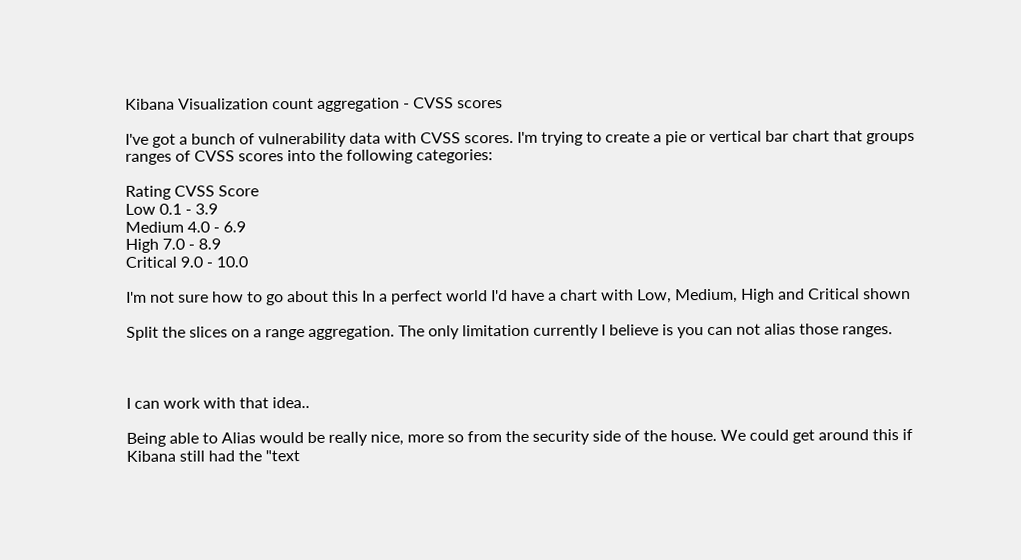Kibana Visualization count aggregation - CVSS scores

I've got a bunch of vulnerability data with CVSS scores. I'm trying to create a pie or vertical bar chart that groups ranges of CVSS scores into the following categories:

Rating CVSS Score
Low 0.1 - 3.9
Medium 4.0 - 6.9
High 7.0 - 8.9
Critical 9.0 - 10.0

I'm not sure how to go about this In a perfect world I'd have a chart with Low, Medium, High and Critical shown

Split the slices on a range aggregation. The only limitation currently I believe is you can not alias those ranges.



I can work with that idea..

Being able to Alias would be really nice, more so from the security side of the house. We could get around this if Kibana still had the "text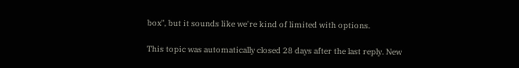box", but it sounds like we're kind of limited with options.

This topic was automatically closed 28 days after the last reply. New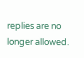replies are no longer allowed.